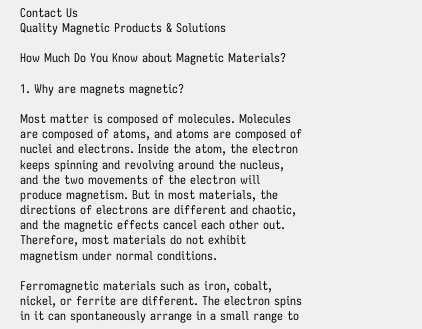Contact Us
Quality Magnetic Products & Solutions

How Much Do You Know about Magnetic Materials?

1. Why are magnets magnetic?

Most matter is composed of molecules. Molecules are composed of atoms, and atoms are composed of nuclei and electrons. Inside the atom, the electron keeps spinning and revolving around the nucleus, and the two movements of the electron will produce magnetism. But in most materials, the directions of electrons are different and chaotic, and the magnetic effects cancel each other out. Therefore, most materials do not exhibit magnetism under normal conditions.

Ferromagnetic materials such as iron, cobalt, nickel, or ferrite are different. The electron spins in it can spontaneously arrange in a small range to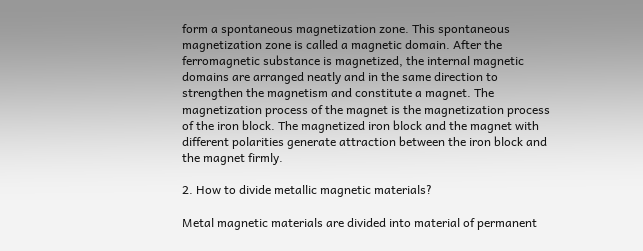form a spontaneous magnetization zone. This spontaneous magnetization zone is called a magnetic domain. After the ferromagnetic substance is magnetized, the internal magnetic domains are arranged neatly and in the same direction to strengthen the magnetism and constitute a magnet. The magnetization process of the magnet is the magnetization process of the iron block. The magnetized iron block and the magnet with different polarities generate attraction between the iron block and the magnet firmly.

2. How to divide metallic magnetic materials?

Metal magnetic materials are divided into material of permanent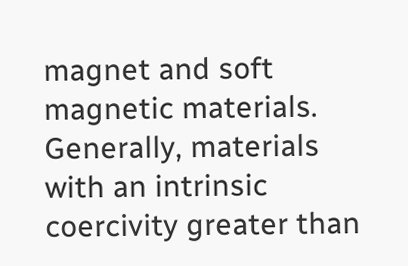magnet and soft magnetic materials. Generally, materials with an intrinsic coercivity greater than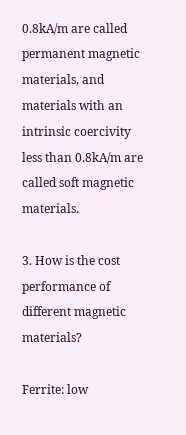0.8kA/m are called permanent magnetic materials, and materials with an intrinsic coercivity less than 0.8kA/m are called soft magnetic materials.

3. How is the cost performance of different magnetic materials?

Ferrite: low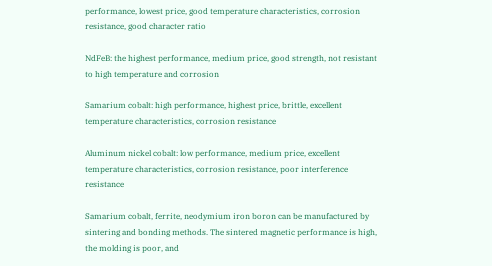performance, lowest price, good temperature characteristics, corrosion resistance, good character ratio

NdFeB: the highest performance, medium price, good strength, not resistant to high temperature and corrosion

Samarium cobalt: high performance, highest price, brittle, excellent temperature characteristics, corrosion resistance

Aluminum nickel cobalt: low performance, medium price, excellent temperature characteristics, corrosion resistance, poor interference resistance

Samarium cobalt, ferrite, neodymium iron boron can be manufactured by sintering and bonding methods. The sintered magnetic performance is high, the molding is poor, and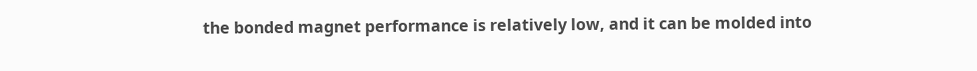the bonded magnet performance is relatively low, and it can be molded into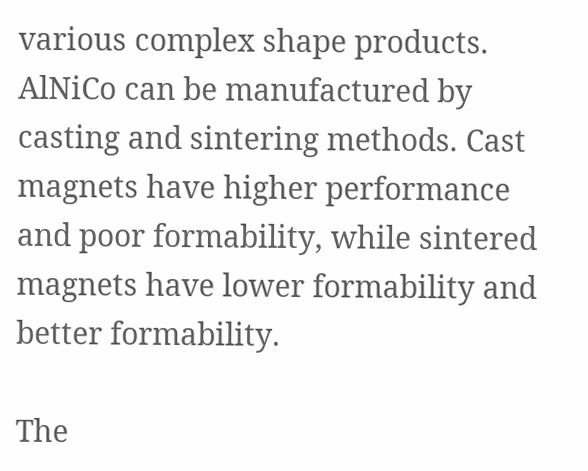various complex shape products. AlNiCo can be manufactured by casting and sintering methods. Cast magnets have higher performance and poor formability, while sintered magnets have lower formability and better formability.

The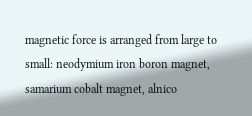magnetic force is arranged from large to small: neodymium iron boron magnet, samarium cobalt magnet, alnico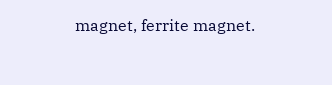magnet, ferrite magnet.